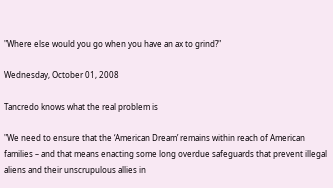"Where else would you go when you have an ax to grind?"

Wednesday, October 01, 2008

Tancredo knows what the real problem is

"We need to ensure that the ‘American Dream’ remains within reach of American families – and that means enacting some long overdue safeguards that prevent illegal aliens and their unscrupulous allies in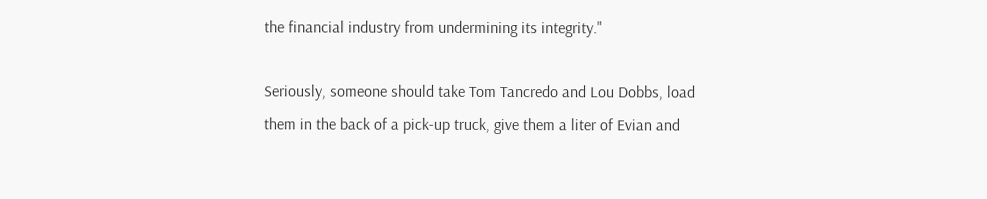the financial industry from undermining its integrity."

Seriously, someone should take Tom Tancredo and Lou Dobbs, load them in the back of a pick-up truck, give them a liter of Evian and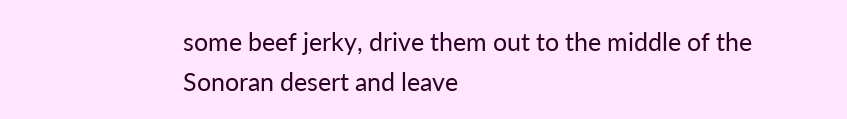some beef jerky, drive them out to the middle of the Sonoran desert and leave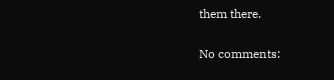them there.

No comments: